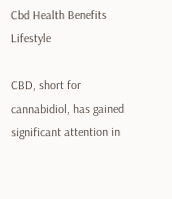Cbd Health Benefits Lifestyle

CBD, short for cannabidiol, has gained significant attention in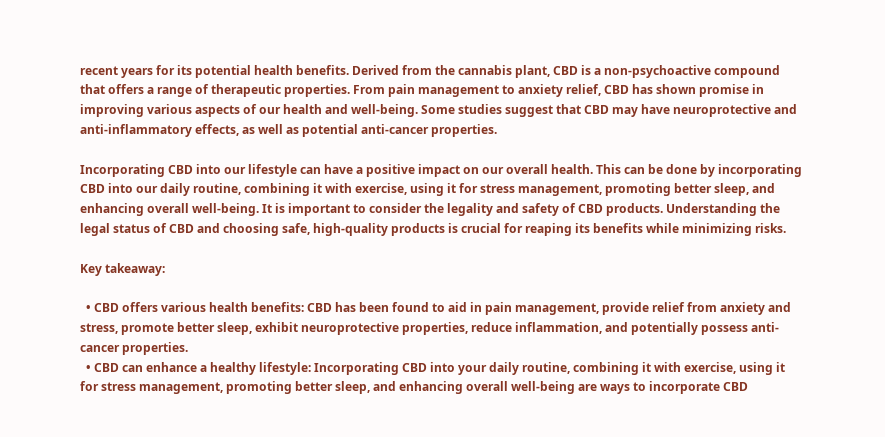recent years for its potential health benefits. Derived from the cannabis plant, CBD is a non-psychoactive compound that offers a range of therapeutic properties. From pain management to anxiety relief, CBD has shown promise in improving various aspects of our health and well-being. Some studies suggest that CBD may have neuroprotective and anti-inflammatory effects, as well as potential anti-cancer properties.

Incorporating CBD into our lifestyle can have a positive impact on our overall health. This can be done by incorporating CBD into our daily routine, combining it with exercise, using it for stress management, promoting better sleep, and enhancing overall well-being. It is important to consider the legality and safety of CBD products. Understanding the legal status of CBD and choosing safe, high-quality products is crucial for reaping its benefits while minimizing risks.

Key takeaway:

  • CBD offers various health benefits: CBD has been found to aid in pain management, provide relief from anxiety and stress, promote better sleep, exhibit neuroprotective properties, reduce inflammation, and potentially possess anti-cancer properties.
  • CBD can enhance a healthy lifestyle: Incorporating CBD into your daily routine, combining it with exercise, using it for stress management, promoting better sleep, and enhancing overall well-being are ways to incorporate CBD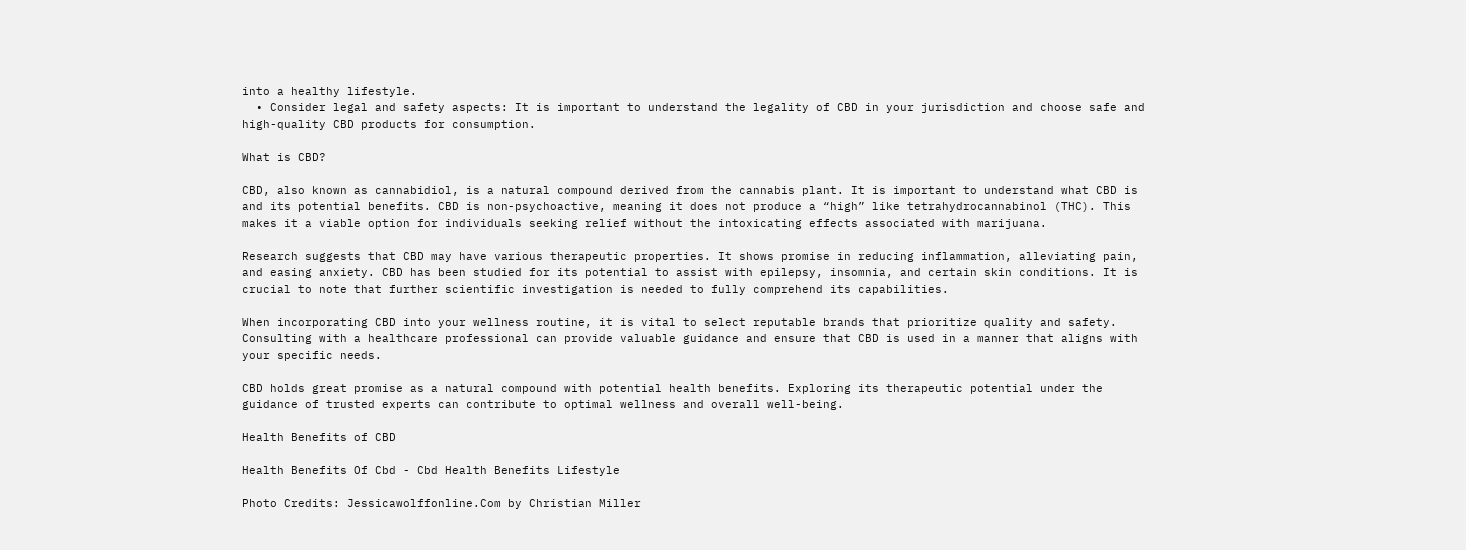into a healthy lifestyle.
  • Consider legal and safety aspects: It is important to understand the legality of CBD in your jurisdiction and choose safe and high-quality CBD products for consumption.

What is CBD?

CBD, also known as cannabidiol, is a natural compound derived from the cannabis plant. It is important to understand what CBD is and its potential benefits. CBD is non-psychoactive, meaning it does not produce a “high” like tetrahydrocannabinol (THC). This makes it a viable option for individuals seeking relief without the intoxicating effects associated with marijuana.

Research suggests that CBD may have various therapeutic properties. It shows promise in reducing inflammation, alleviating pain, and easing anxiety. CBD has been studied for its potential to assist with epilepsy, insomnia, and certain skin conditions. It is crucial to note that further scientific investigation is needed to fully comprehend its capabilities.

When incorporating CBD into your wellness routine, it is vital to select reputable brands that prioritize quality and safety. Consulting with a healthcare professional can provide valuable guidance and ensure that CBD is used in a manner that aligns with your specific needs.

CBD holds great promise as a natural compound with potential health benefits. Exploring its therapeutic potential under the guidance of trusted experts can contribute to optimal wellness and overall well-being.

Health Benefits of CBD

Health Benefits Of Cbd - Cbd Health Benefits Lifestyle

Photo Credits: Jessicawolffonline.Com by Christian Miller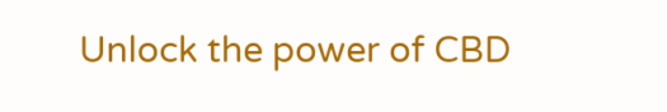Unlock the power of CBD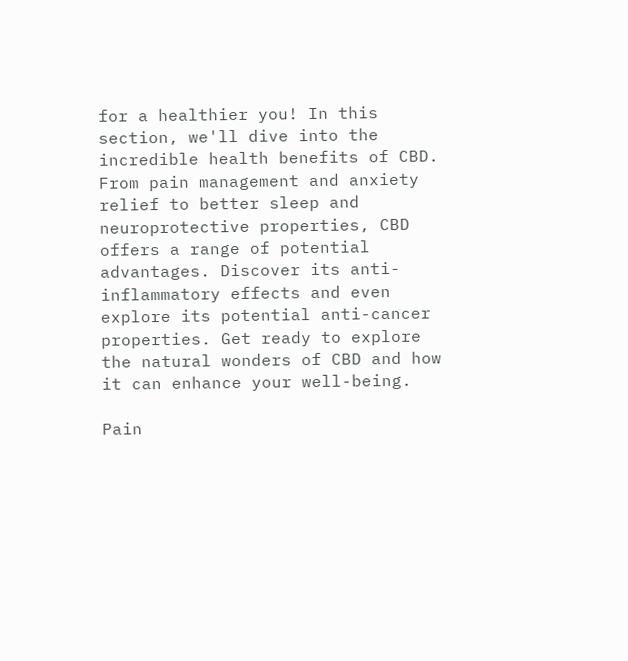for a healthier you! In this section, we'll dive into the incredible health benefits of CBD. From pain management and anxiety relief to better sleep and neuroprotective properties, CBD offers a range of potential advantages. Discover its anti-inflammatory effects and even explore its potential anti-cancer properties. Get ready to explore the natural wonders of CBD and how it can enhance your well-being.

Pain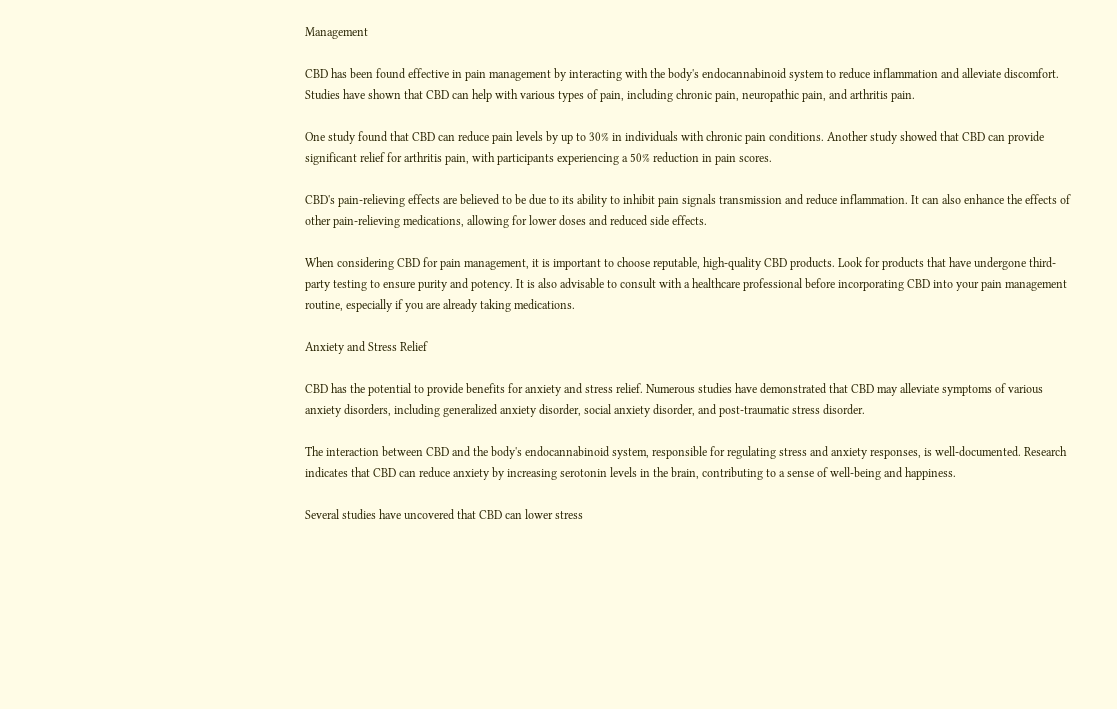Management

CBD has been found effective in pain management by interacting with the body's endocannabinoid system to reduce inflammation and alleviate discomfort. Studies have shown that CBD can help with various types of pain, including chronic pain, neuropathic pain, and arthritis pain.

One study found that CBD can reduce pain levels by up to 30% in individuals with chronic pain conditions. Another study showed that CBD can provide significant relief for arthritis pain, with participants experiencing a 50% reduction in pain scores.

CBD's pain-relieving effects are believed to be due to its ability to inhibit pain signals transmission and reduce inflammation. It can also enhance the effects of other pain-relieving medications, allowing for lower doses and reduced side effects.

When considering CBD for pain management, it is important to choose reputable, high-quality CBD products. Look for products that have undergone third-party testing to ensure purity and potency. It is also advisable to consult with a healthcare professional before incorporating CBD into your pain management routine, especially if you are already taking medications.

Anxiety and Stress Relief

CBD has the potential to provide benefits for anxiety and stress relief. Numerous studies have demonstrated that CBD may alleviate symptoms of various anxiety disorders, including generalized anxiety disorder, social anxiety disorder, and post-traumatic stress disorder.

The interaction between CBD and the body's endocannabinoid system, responsible for regulating stress and anxiety responses, is well-documented. Research indicates that CBD can reduce anxiety by increasing serotonin levels in the brain, contributing to a sense of well-being and happiness.

Several studies have uncovered that CBD can lower stress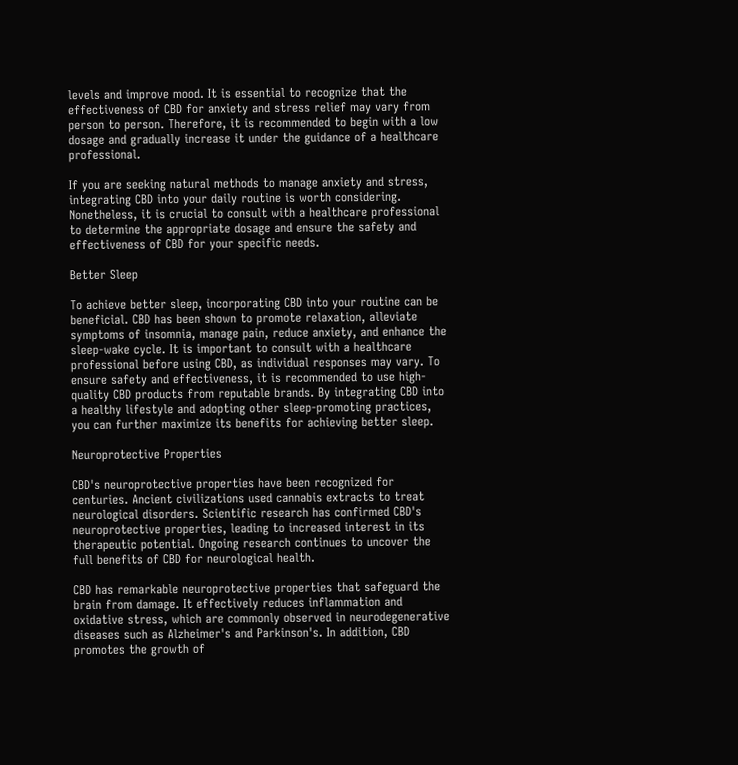levels and improve mood. It is essential to recognize that the effectiveness of CBD for anxiety and stress relief may vary from person to person. Therefore, it is recommended to begin with a low dosage and gradually increase it under the guidance of a healthcare professional.

If you are seeking natural methods to manage anxiety and stress, integrating CBD into your daily routine is worth considering. Nonetheless, it is crucial to consult with a healthcare professional to determine the appropriate dosage and ensure the safety and effectiveness of CBD for your specific needs.

Better Sleep

To achieve better sleep, incorporating CBD into your routine can be beneficial. CBD has been shown to promote relaxation, alleviate symptoms of insomnia, manage pain, reduce anxiety, and enhance the sleep-wake cycle. It is important to consult with a healthcare professional before using CBD, as individual responses may vary. To ensure safety and effectiveness, it is recommended to use high-quality CBD products from reputable brands. By integrating CBD into a healthy lifestyle and adopting other sleep-promoting practices, you can further maximize its benefits for achieving better sleep.

Neuroprotective Properties

CBD's neuroprotective properties have been recognized for centuries. Ancient civilizations used cannabis extracts to treat neurological disorders. Scientific research has confirmed CBD's neuroprotective properties, leading to increased interest in its therapeutic potential. Ongoing research continues to uncover the full benefits of CBD for neurological health.

CBD has remarkable neuroprotective properties that safeguard the brain from damage. It effectively reduces inflammation and oxidative stress, which are commonly observed in neurodegenerative diseases such as Alzheimer's and Parkinson's. In addition, CBD promotes the growth of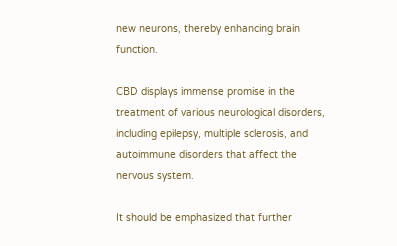new neurons, thereby enhancing brain function.

CBD displays immense promise in the treatment of various neurological disorders, including epilepsy, multiple sclerosis, and autoimmune disorders that affect the nervous system.

It should be emphasized that further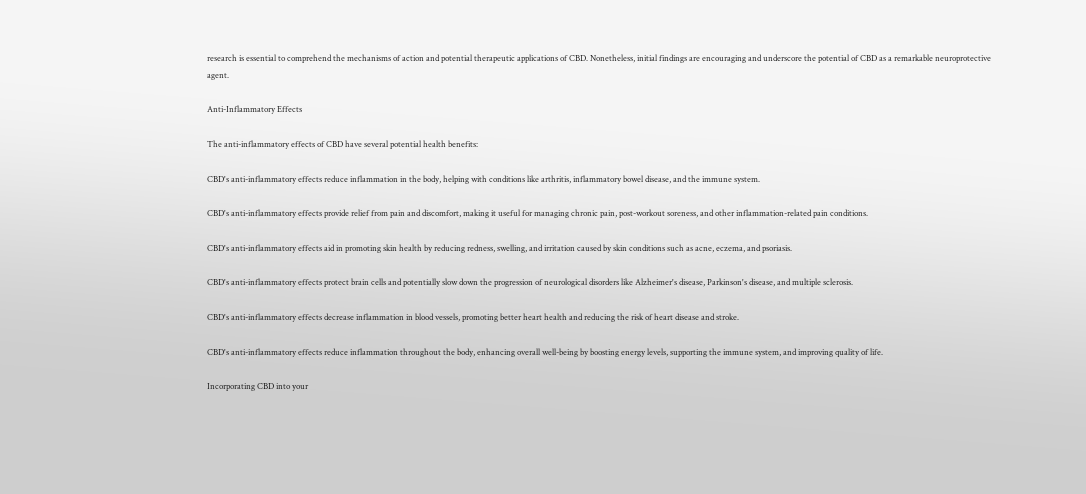research is essential to comprehend the mechanisms of action and potential therapeutic applications of CBD. Nonetheless, initial findings are encouraging and underscore the potential of CBD as a remarkable neuroprotective agent.

Anti-Inflammatory Effects

The anti-inflammatory effects of CBD have several potential health benefits:

CBD's anti-inflammatory effects reduce inflammation in the body, helping with conditions like arthritis, inflammatory bowel disease, and the immune system.

CBD's anti-inflammatory effects provide relief from pain and discomfort, making it useful for managing chronic pain, post-workout soreness, and other inflammation-related pain conditions.

CBD's anti-inflammatory effects aid in promoting skin health by reducing redness, swelling, and irritation caused by skin conditions such as acne, eczema, and psoriasis.

CBD's anti-inflammatory effects protect brain cells and potentially slow down the progression of neurological disorders like Alzheimer's disease, Parkinson's disease, and multiple sclerosis.

CBD's anti-inflammatory effects decrease inflammation in blood vessels, promoting better heart health and reducing the risk of heart disease and stroke.

CBD's anti-inflammatory effects reduce inflammation throughout the body, enhancing overall well-being by boosting energy levels, supporting the immune system, and improving quality of life.

Incorporating CBD into your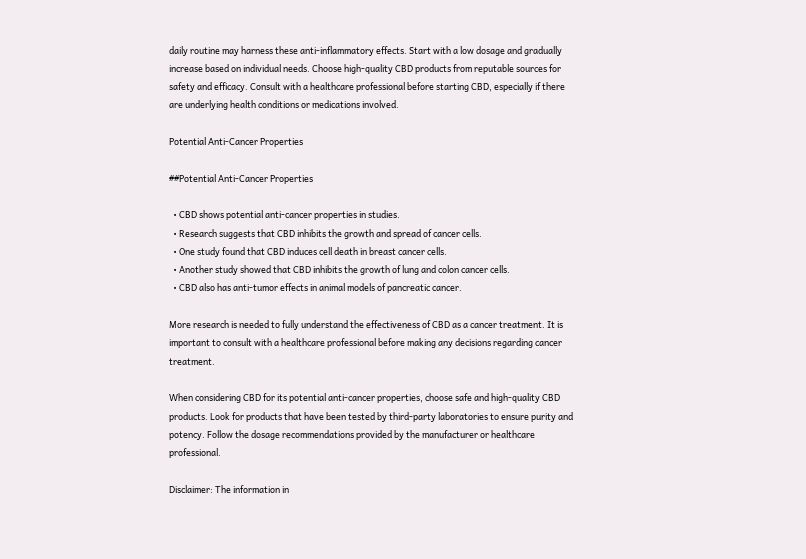daily routine may harness these anti-inflammatory effects. Start with a low dosage and gradually increase based on individual needs. Choose high-quality CBD products from reputable sources for safety and efficacy. Consult with a healthcare professional before starting CBD, especially if there are underlying health conditions or medications involved.

Potential Anti-Cancer Properties

##Potential Anti-Cancer Properties

  • CBD shows potential anti-cancer properties in studies.
  • Research suggests that CBD inhibits the growth and spread of cancer cells.
  • One study found that CBD induces cell death in breast cancer cells.
  • Another study showed that CBD inhibits the growth of lung and colon cancer cells.
  • CBD also has anti-tumor effects in animal models of pancreatic cancer.

More research is needed to fully understand the effectiveness of CBD as a cancer treatment. It is important to consult with a healthcare professional before making any decisions regarding cancer treatment.

When considering CBD for its potential anti-cancer properties, choose safe and high-quality CBD products. Look for products that have been tested by third-party laboratories to ensure purity and potency. Follow the dosage recommendations provided by the manufacturer or healthcare professional.

Disclaimer: The information in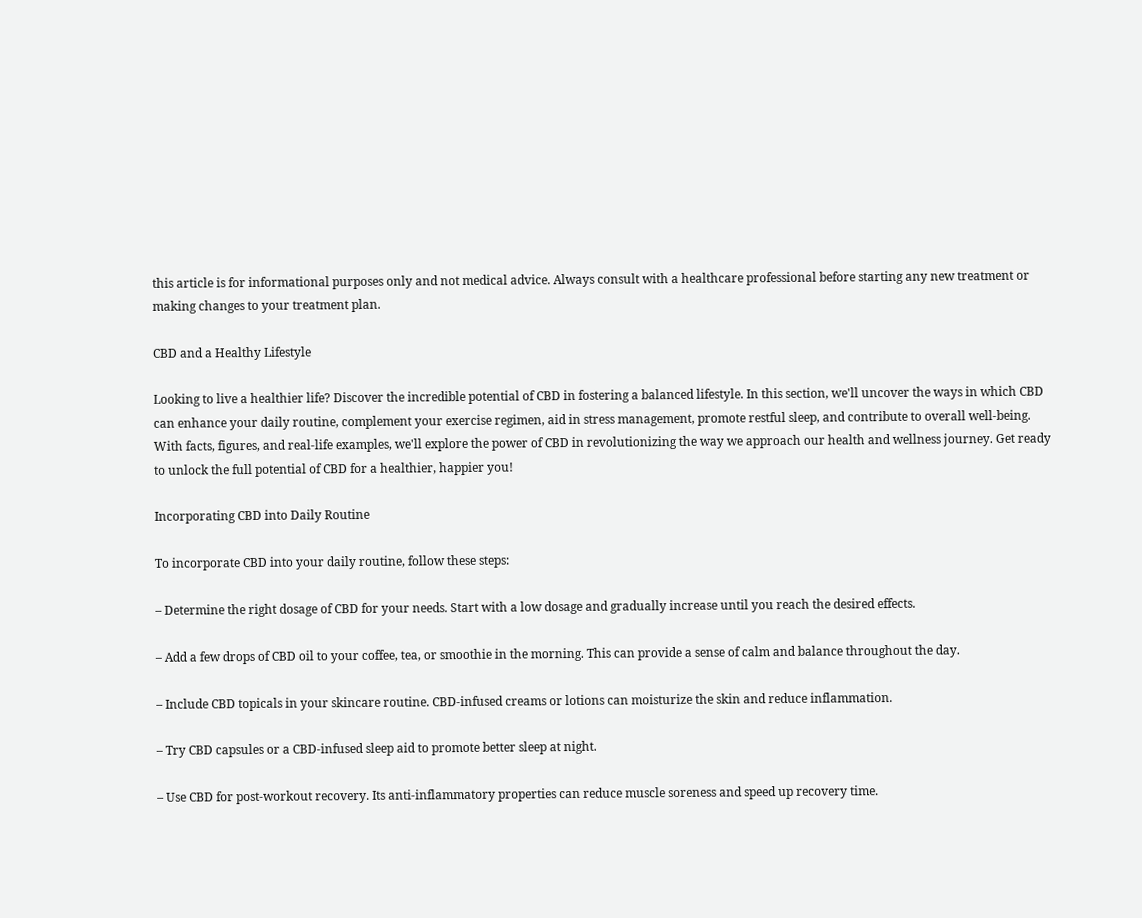this article is for informational purposes only and not medical advice. Always consult with a healthcare professional before starting any new treatment or making changes to your treatment plan.

CBD and a Healthy Lifestyle

Looking to live a healthier life? Discover the incredible potential of CBD in fostering a balanced lifestyle. In this section, we'll uncover the ways in which CBD can enhance your daily routine, complement your exercise regimen, aid in stress management, promote restful sleep, and contribute to overall well-being. With facts, figures, and real-life examples, we'll explore the power of CBD in revolutionizing the way we approach our health and wellness journey. Get ready to unlock the full potential of CBD for a healthier, happier you!

Incorporating CBD into Daily Routine

To incorporate CBD into your daily routine, follow these steps:

– Determine the right dosage of CBD for your needs. Start with a low dosage and gradually increase until you reach the desired effects.

– Add a few drops of CBD oil to your coffee, tea, or smoothie in the morning. This can provide a sense of calm and balance throughout the day.

– Include CBD topicals in your skincare routine. CBD-infused creams or lotions can moisturize the skin and reduce inflammation.

– Try CBD capsules or a CBD-infused sleep aid to promote better sleep at night.

– Use CBD for post-workout recovery. Its anti-inflammatory properties can reduce muscle soreness and speed up recovery time.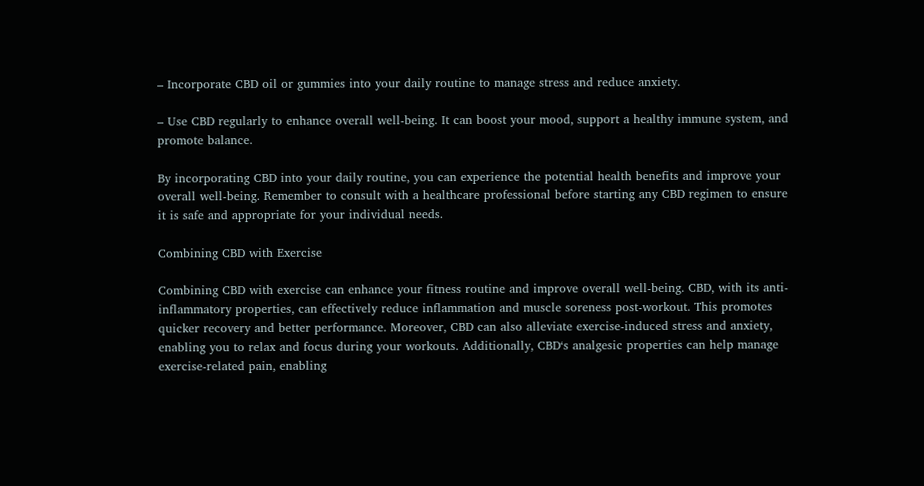– Incorporate CBD oil or gummies into your daily routine to manage stress and reduce anxiety.

– Use CBD regularly to enhance overall well-being. It can boost your mood, support a healthy immune system, and promote balance.

By incorporating CBD into your daily routine, you can experience the potential health benefits and improve your overall well-being. Remember to consult with a healthcare professional before starting any CBD regimen to ensure it is safe and appropriate for your individual needs.

Combining CBD with Exercise

Combining CBD with exercise can enhance your fitness routine and improve overall well-being. CBD, with its anti-inflammatory properties, can effectively reduce inflammation and muscle soreness post-workout. This promotes quicker recovery and better performance. Moreover, CBD can also alleviate exercise-induced stress and anxiety, enabling you to relax and focus during your workouts. Additionally, CBD‘s analgesic properties can help manage exercise-related pain, enabling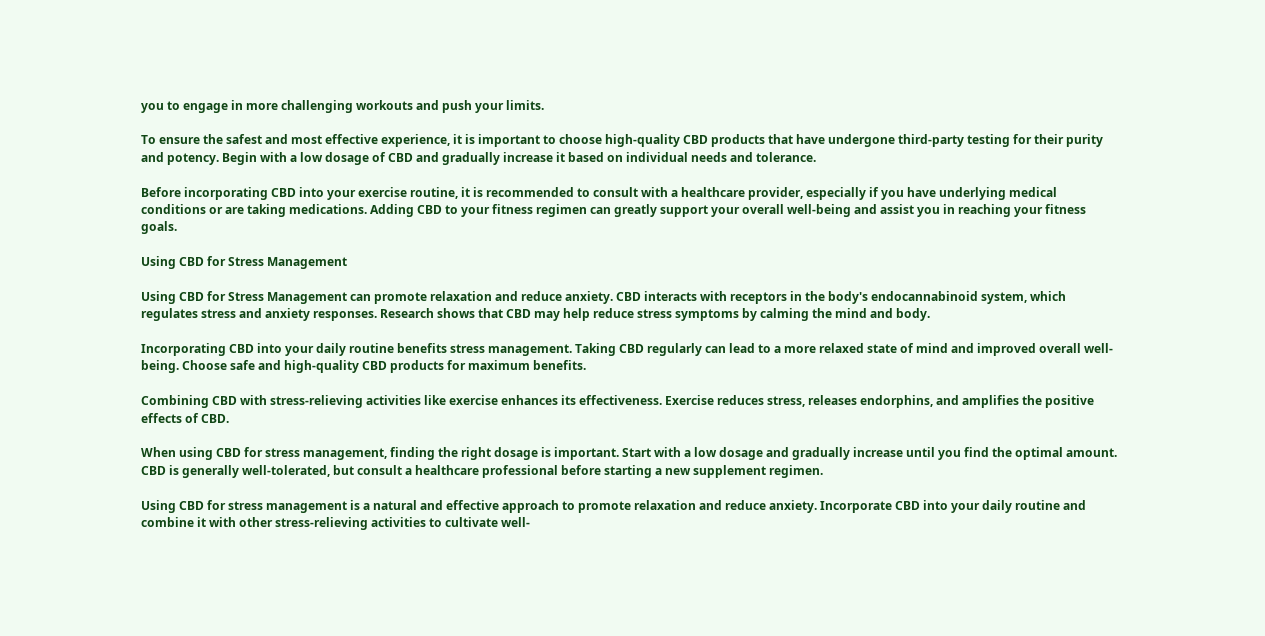you to engage in more challenging workouts and push your limits.

To ensure the safest and most effective experience, it is important to choose high-quality CBD products that have undergone third-party testing for their purity and potency. Begin with a low dosage of CBD and gradually increase it based on individual needs and tolerance.

Before incorporating CBD into your exercise routine, it is recommended to consult with a healthcare provider, especially if you have underlying medical conditions or are taking medications. Adding CBD to your fitness regimen can greatly support your overall well-being and assist you in reaching your fitness goals.

Using CBD for Stress Management

Using CBD for Stress Management can promote relaxation and reduce anxiety. CBD interacts with receptors in the body's endocannabinoid system, which regulates stress and anxiety responses. Research shows that CBD may help reduce stress symptoms by calming the mind and body.

Incorporating CBD into your daily routine benefits stress management. Taking CBD regularly can lead to a more relaxed state of mind and improved overall well-being. Choose safe and high-quality CBD products for maximum benefits.

Combining CBD with stress-relieving activities like exercise enhances its effectiveness. Exercise reduces stress, releases endorphins, and amplifies the positive effects of CBD.

When using CBD for stress management, finding the right dosage is important. Start with a low dosage and gradually increase until you find the optimal amount. CBD is generally well-tolerated, but consult a healthcare professional before starting a new supplement regimen.

Using CBD for stress management is a natural and effective approach to promote relaxation and reduce anxiety. Incorporate CBD into your daily routine and combine it with other stress-relieving activities to cultivate well-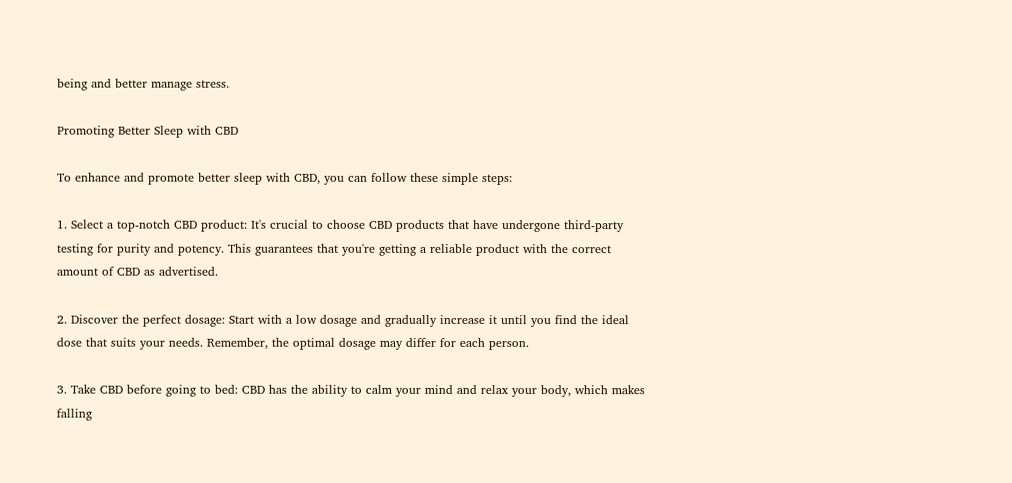being and better manage stress.

Promoting Better Sleep with CBD

To enhance and promote better sleep with CBD, you can follow these simple steps:

1. Select a top-notch CBD product: It's crucial to choose CBD products that have undergone third-party testing for purity and potency. This guarantees that you're getting a reliable product with the correct amount of CBD as advertised.

2. Discover the perfect dosage: Start with a low dosage and gradually increase it until you find the ideal dose that suits your needs. Remember, the optimal dosage may differ for each person.

3. Take CBD before going to bed: CBD has the ability to calm your mind and relax your body, which makes falling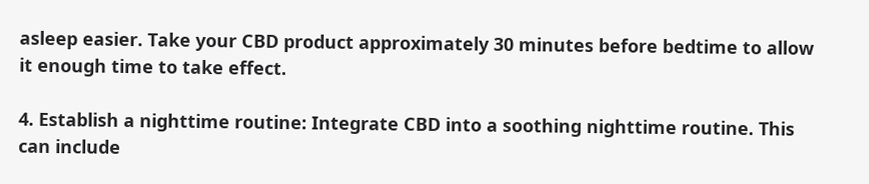asleep easier. Take your CBD product approximately 30 minutes before bedtime to allow it enough time to take effect.

4. Establish a nighttime routine: Integrate CBD into a soothing nighttime routine. This can include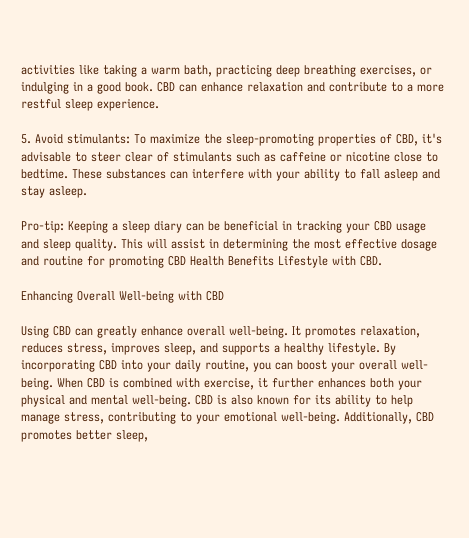activities like taking a warm bath, practicing deep breathing exercises, or indulging in a good book. CBD can enhance relaxation and contribute to a more restful sleep experience.

5. Avoid stimulants: To maximize the sleep-promoting properties of CBD, it's advisable to steer clear of stimulants such as caffeine or nicotine close to bedtime. These substances can interfere with your ability to fall asleep and stay asleep.

Pro-tip: Keeping a sleep diary can be beneficial in tracking your CBD usage and sleep quality. This will assist in determining the most effective dosage and routine for promoting CBD Health Benefits Lifestyle with CBD.

Enhancing Overall Well-being with CBD

Using CBD can greatly enhance overall well-being. It promotes relaxation, reduces stress, improves sleep, and supports a healthy lifestyle. By incorporating CBD into your daily routine, you can boost your overall well-being. When CBD is combined with exercise, it further enhances both your physical and mental well-being. CBD is also known for its ability to help manage stress, contributing to your emotional well-being. Additionally, CBD promotes better sleep,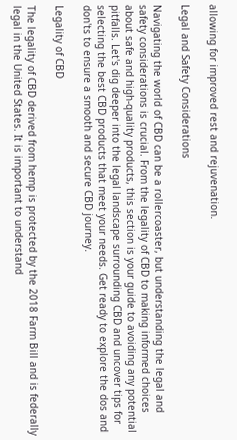allowing for improved rest and rejuvenation.

Legal and Safety Considerations

Navigating the world of CBD can be a rollercoaster, but understanding the legal and safety considerations is crucial. From the legality of CBD to making informed choices about safe and high-quality products, this section is your guide to avoiding any potential pitfalls. Let's dig deeper into the legal landscape surrounding CBD and uncover tips for selecting the best CBD products that meet your needs. Get ready to explore the dos and don'ts to ensure a smooth and secure CBD journey.

Legality of CBD

The legality of CBD derived from hemp is protected by the 2018 Farm Bill and is federally legal in the United States. It is important to understand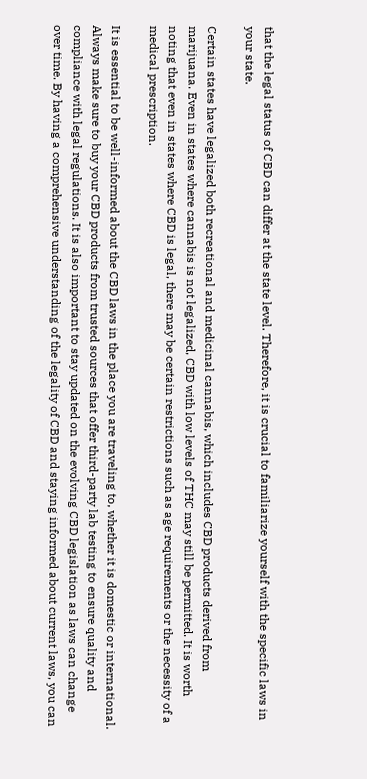that the legal status of CBD can differ at the state level. Therefore, it is crucial to familiarize yourself with the specific laws in your state.

Certain states have legalized both recreational and medicinal cannabis, which includes CBD products derived from marijuana. Even in states where cannabis is not legalized, CBD with low levels of THC may still be permitted. It is worth noting that even in states where CBD is legal, there may be certain restrictions such as age requirements or the necessity of a medical prescription.

It is essential to be well-informed about the CBD laws in the place you are traveling to, whether it is domestic or international. Always make sure to buy your CBD products from trusted sources that offer third-party lab testing to ensure quality and compliance with legal regulations. It is also important to stay updated on the evolving CBD legislation as laws can change over time. By having a comprehensive understanding of the legality of CBD and staying informed about current laws, you can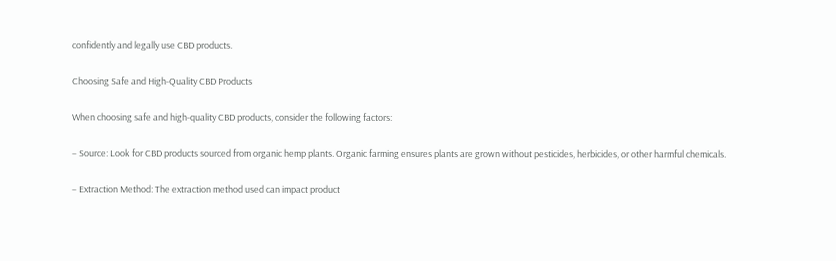confidently and legally use CBD products.

Choosing Safe and High-Quality CBD Products

When choosing safe and high-quality CBD products, consider the following factors:

– Source: Look for CBD products sourced from organic hemp plants. Organic farming ensures plants are grown without pesticides, herbicides, or other harmful chemicals.

– Extraction Method: The extraction method used can impact product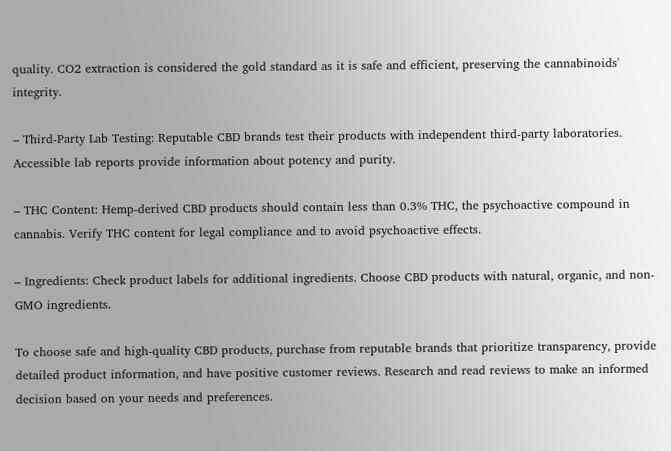quality. CO2 extraction is considered the gold standard as it is safe and efficient, preserving the cannabinoids' integrity.

– Third-Party Lab Testing: Reputable CBD brands test their products with independent third-party laboratories. Accessible lab reports provide information about potency and purity.

– THC Content: Hemp-derived CBD products should contain less than 0.3% THC, the psychoactive compound in cannabis. Verify THC content for legal compliance and to avoid psychoactive effects.

– Ingredients: Check product labels for additional ingredients. Choose CBD products with natural, organic, and non-GMO ingredients.

To choose safe and high-quality CBD products, purchase from reputable brands that prioritize transparency, provide detailed product information, and have positive customer reviews. Research and read reviews to make an informed decision based on your needs and preferences.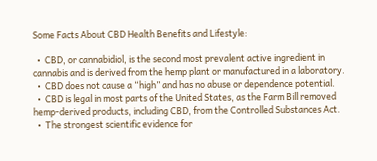Some Facts About CBD Health Benefits and Lifestyle:

  •  CBD, or cannabidiol, is the second most prevalent active ingredient in cannabis and is derived from the hemp plant or manufactured in a laboratory.
  •  CBD does not cause a “high” and has no abuse or dependence potential.
  •  CBD is legal in most parts of the United States, as the Farm Bill removed hemp-derived products, including CBD, from the Controlled Substances Act.
  •  The strongest scientific evidence for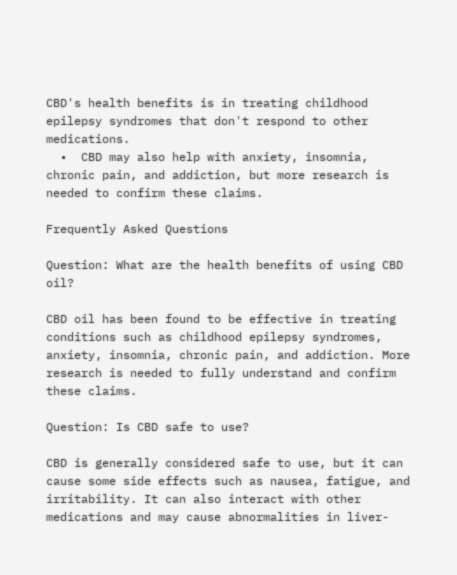CBD's health benefits is in treating childhood epilepsy syndromes that don't respond to other medications.
  •  CBD may also help with anxiety, insomnia, chronic pain, and addiction, but more research is needed to confirm these claims.

Frequently Asked Questions

Question: What are the health benefits of using CBD oil?

CBD oil has been found to be effective in treating conditions such as childhood epilepsy syndromes, anxiety, insomnia, chronic pain, and addiction. More research is needed to fully understand and confirm these claims.

Question: Is CBD safe to use?

CBD is generally considered safe to use, but it can cause some side effects such as nausea, fatigue, and irritability. It can also interact with other medications and may cause abnormalities in liver-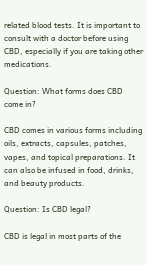related blood tests. It is important to consult with a doctor before using CBD, especially if you are taking other medications.

Question: What forms does CBD come in?

CBD comes in various forms including oils, extracts, capsules, patches, vapes, and topical preparations. It can also be infused in food, drinks, and beauty products.

Question: Is CBD legal?

CBD is legal in most parts of the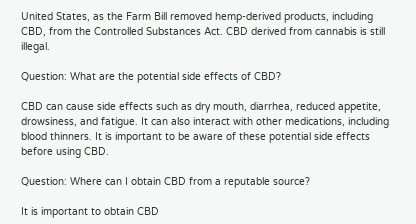United States, as the Farm Bill removed hemp-derived products, including CBD, from the Controlled Substances Act. CBD derived from cannabis is still illegal.

Question: What are the potential side effects of CBD?

CBD can cause side effects such as dry mouth, diarrhea, reduced appetite, drowsiness, and fatigue. It can also interact with other medications, including blood thinners. It is important to be aware of these potential side effects before using CBD.

Question: Where can I obtain CBD from a reputable source?

It is important to obtain CBD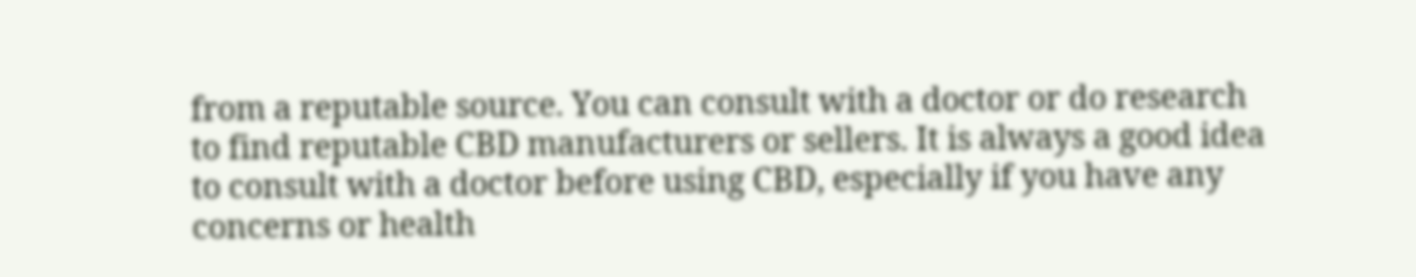from a reputable source. You can consult with a doctor or do research to find reputable CBD manufacturers or sellers. It is always a good idea to consult with a doctor before using CBD, especially if you have any concerns or health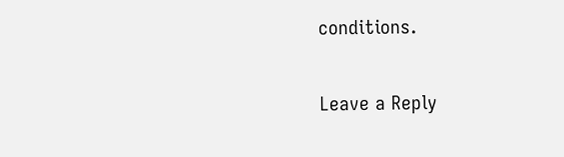conditions.

Leave a Reply